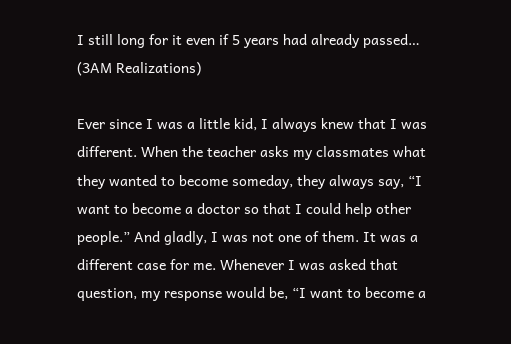I still long for it even if 5 years had already passed… (3AM Realizations)

Ever since I was a little kid, I always knew that I was different. When the teacher asks my classmates what they wanted to become someday, they always say, “I want to become a doctor so that I could help other people.” And gladly, I was not one of them. It was a different case for me. Whenever I was asked that question, my response would be, “I want to become a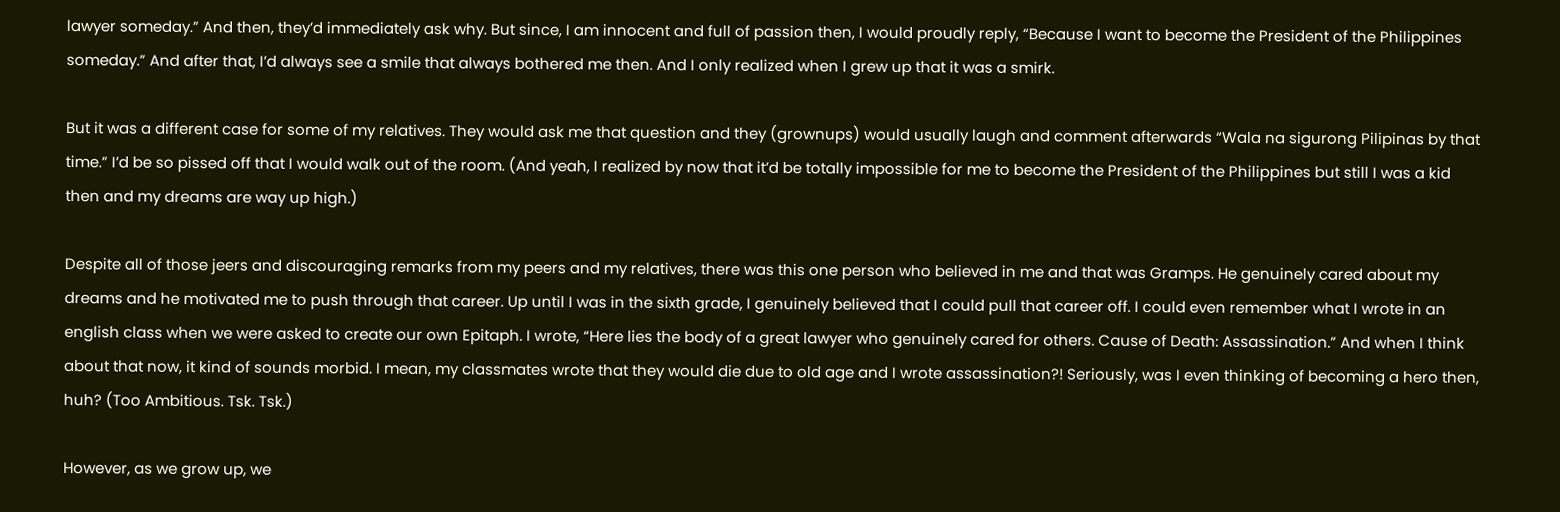lawyer someday.” And then, they’d immediately ask why. But since, I am innocent and full of passion then, I would proudly reply, “Because I want to become the President of the Philippines someday.” And after that, I’d always see a smile that always bothered me then. And I only realized when I grew up that it was a smirk.

But it was a different case for some of my relatives. They would ask me that question and they (grownups) would usually laugh and comment afterwards “Wala na sigurong Pilipinas by that time.” I’d be so pissed off that I would walk out of the room. (And yeah, I realized by now that it’d be totally impossible for me to become the President of the Philippines but still I was a kid then and my dreams are way up high.)

Despite all of those jeers and discouraging remarks from my peers and my relatives, there was this one person who believed in me and that was Gramps. He genuinely cared about my dreams and he motivated me to push through that career. Up until I was in the sixth grade, I genuinely believed that I could pull that career off. I could even remember what I wrote in an english class when we were asked to create our own Epitaph. I wrote, “Here lies the body of a great lawyer who genuinely cared for others. Cause of Death: Assassination.” And when I think about that now, it kind of sounds morbid. I mean, my classmates wrote that they would die due to old age and I wrote assassination?! Seriously, was I even thinking of becoming a hero then, huh? (Too Ambitious. Tsk. Tsk.)

However, as we grow up, we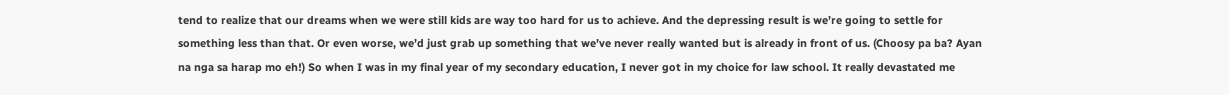tend to realize that our dreams when we were still kids are way too hard for us to achieve. And the depressing result is we’re going to settle for something less than that. Or even worse, we’d just grab up something that we’ve never really wanted but is already in front of us. (Choosy pa ba? Ayan na nga sa harap mo eh!) So when I was in my final year of my secondary education, I never got in my choice for law school. It really devastated me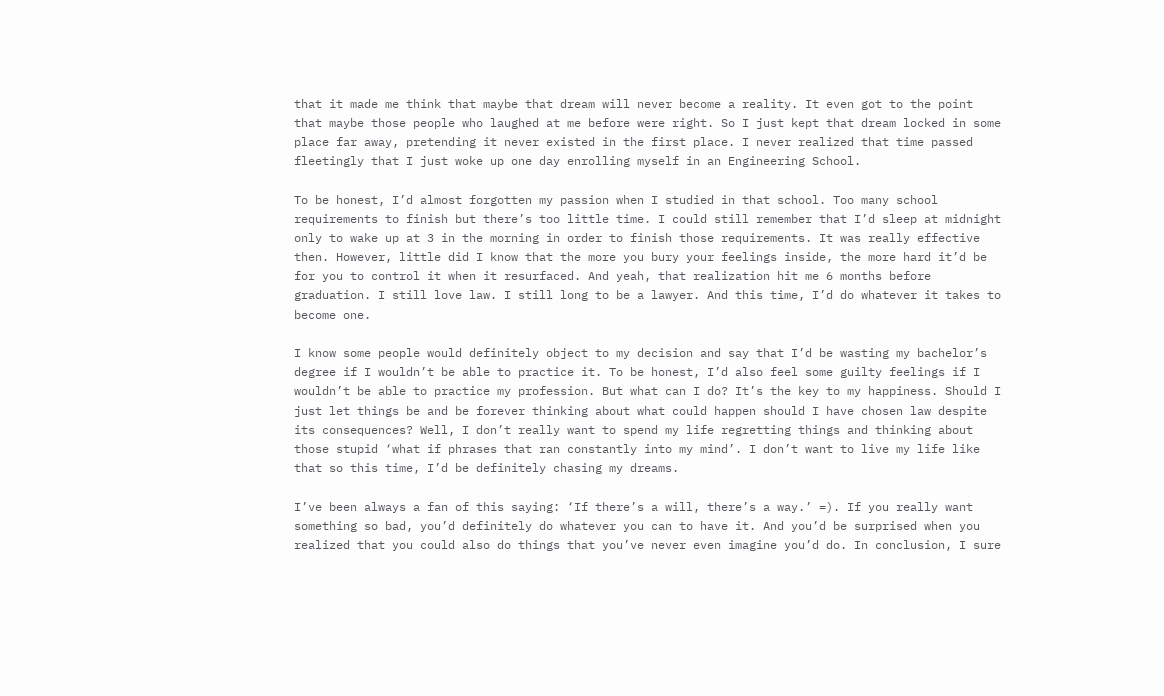that it made me think that maybe that dream will never become a reality. It even got to the point that maybe those people who laughed at me before were right. So I just kept that dream locked in some place far away, pretending it never existed in the first place. I never realized that time passed fleetingly that I just woke up one day enrolling myself in an Engineering School.

To be honest, I’d almost forgotten my passion when I studied in that school. Too many school requirements to finish but there’s too little time. I could still remember that I’d sleep at midnight only to wake up at 3 in the morning in order to finish those requirements. It was really effective then. However, little did I know that the more you bury your feelings inside, the more hard it’d be for you to control it when it resurfaced. And yeah, that realization hit me 6 months before graduation. I still love law. I still long to be a lawyer. And this time, I’d do whatever it takes to become one.

I know some people would definitely object to my decision and say that I’d be wasting my bachelor’s degree if I wouldn’t be able to practice it. To be honest, I’d also feel some guilty feelings if I wouldn’t be able to practice my profession. But what can I do? It’s the key to my happiness. Should I just let things be and be forever thinking about what could happen should I have chosen law despite its consequences? Well, I don’t really want to spend my life regretting things and thinking about those stupid ‘what if phrases that ran constantly into my mind’. I don’t want to live my life like that so this time, I’d be definitely chasing my dreams.

I’ve been always a fan of this saying: ‘If there’s a will, there’s a way.’ =). If you really want something so bad, you’d definitely do whatever you can to have it. And you’d be surprised when you realized that you could also do things that you’ve never even imagine you’d do. In conclusion, I sure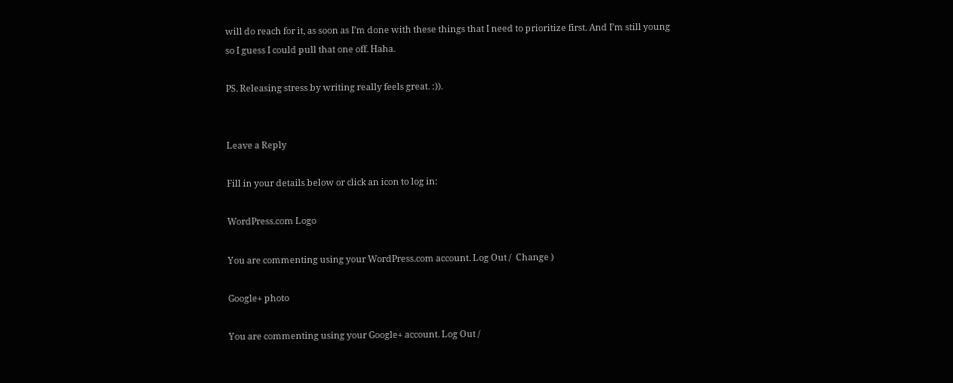will do reach for it, as soon as I’m done with these things that I need to prioritize first. And I’m still young so I guess I could pull that one off. Haha.

PS. Releasing stress by writing really feels great. :)).


Leave a Reply

Fill in your details below or click an icon to log in:

WordPress.com Logo

You are commenting using your WordPress.com account. Log Out /  Change )

Google+ photo

You are commenting using your Google+ account. Log Out /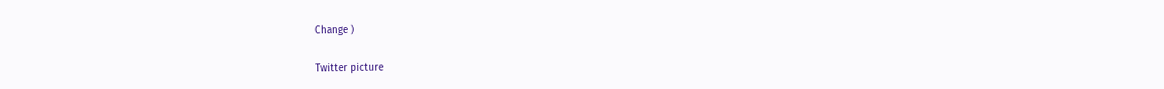Change )

Twitter picture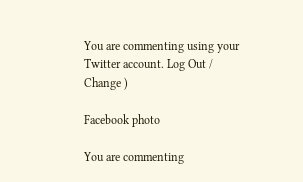You are commenting using your Twitter account. Log Out /  Change )

Facebook photo

You are commenting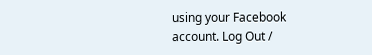using your Facebook account. Log Out /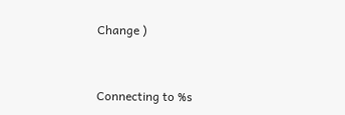Change )


Connecting to %s